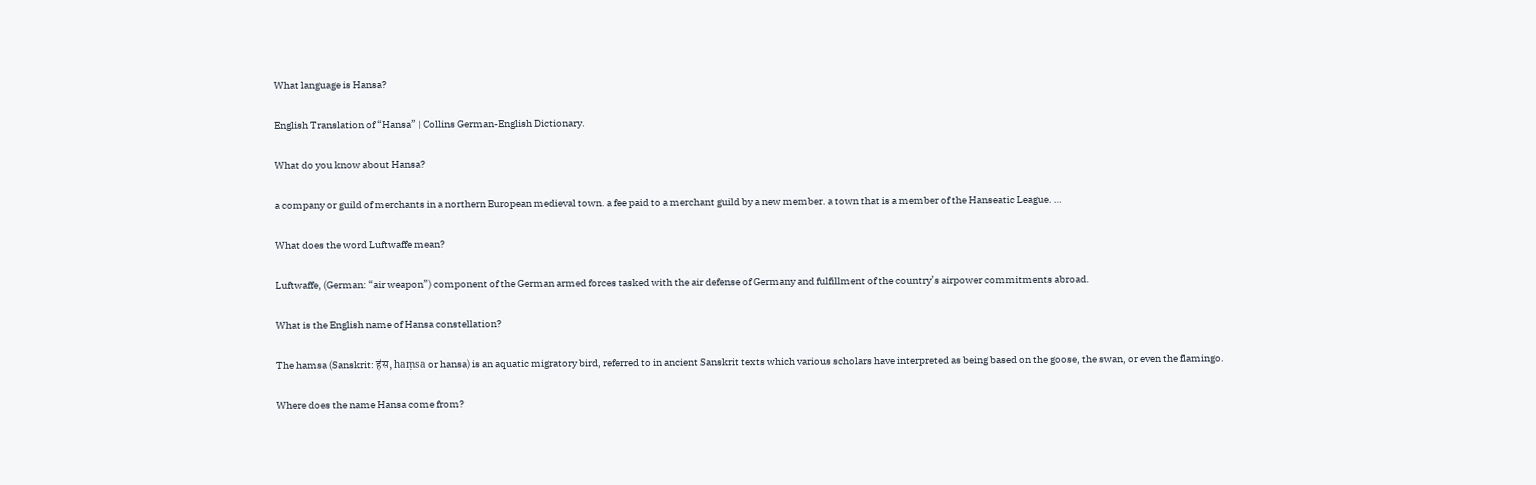What language is Hansa?

English Translation of “Hansa” | Collins German-English Dictionary.

What do you know about Hansa?

a company or guild of merchants in a northern European medieval town. a fee paid to a merchant guild by a new member. a town that is a member of the Hanseatic League. …

What does the word Luftwaffe mean?

Luftwaffe, (German: “air weapon”) component of the German armed forces tasked with the air defense of Germany and fulfillment of the country’s airpower commitments abroad.

What is the English name of Hansa constellation?

The hamsa (Sanskrit: हंस, haṃsa or hansa) is an aquatic migratory bird, referred to in ancient Sanskrit texts which various scholars have interpreted as being based on the goose, the swan, or even the flamingo.

Where does the name Hansa come from?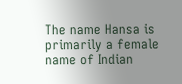The name Hansa is primarily a female name of Indian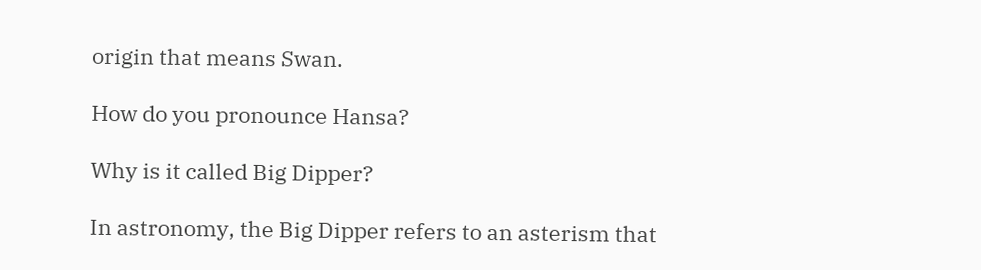origin that means Swan.

How do you pronounce Hansa?

Why is it called Big Dipper?

In astronomy, the Big Dipper refers to an asterism that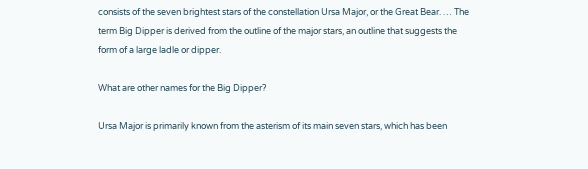consists of the seven brightest stars of the constellation Ursa Major, or the Great Bear. … The term Big Dipper is derived from the outline of the major stars, an outline that suggests the form of a large ladle or dipper.

What are other names for the Big Dipper?

Ursa Major is primarily known from the asterism of its main seven stars, which has been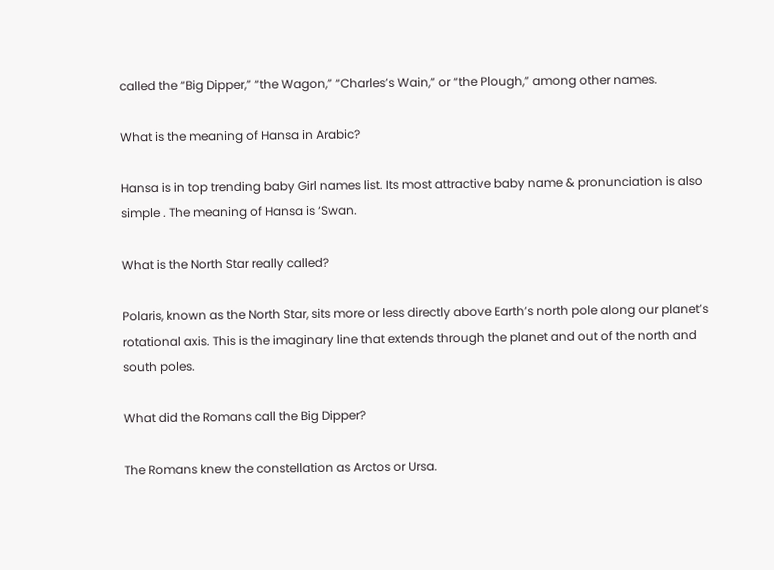called the “Big Dipper,” “the Wagon,” “Charles’s Wain,” or “the Plough,” among other names.

What is the meaning of Hansa in Arabic?

Hansa is in top trending baby Girl names list. Its most attractive baby name & pronunciation is also simple . The meaning of Hansa is ‘Swan.

What is the North Star really called?

Polaris, known as the North Star, sits more or less directly above Earth’s north pole along our planet’s rotational axis. This is the imaginary line that extends through the planet and out of the north and south poles.

What did the Romans call the Big Dipper?

The Romans knew the constellation as Arctos or Ursa.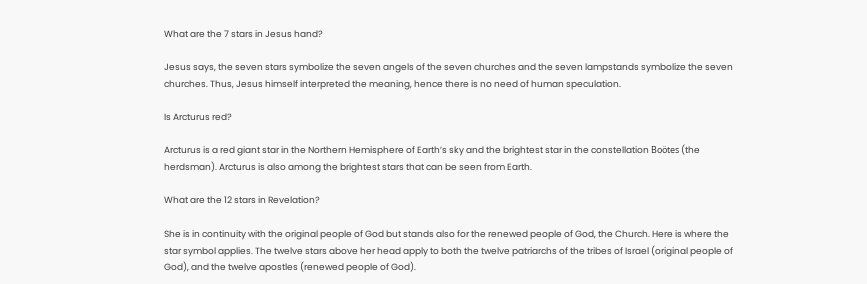What are the 7 stars in Jesus hand?

Jesus says, the seven stars symbolize the seven angels of the seven churches and the seven lampstands symbolize the seven churches. Thus, Jesus himself interpreted the meaning, hence there is no need of human speculation.

Is Arcturus red?

Arcturus is a red giant star in the Northern Hemisphere of Earth’s sky and the brightest star in the constellation Boötes (the herdsman). Arcturus is also among the brightest stars that can be seen from Earth.

What are the 12 stars in Revelation?

She is in continuity with the original people of God but stands also for the renewed people of God, the Church. Here is where the star symbol applies. The twelve stars above her head apply to both the twelve patriarchs of the tribes of Israel (original people of God), and the twelve apostles (renewed people of God).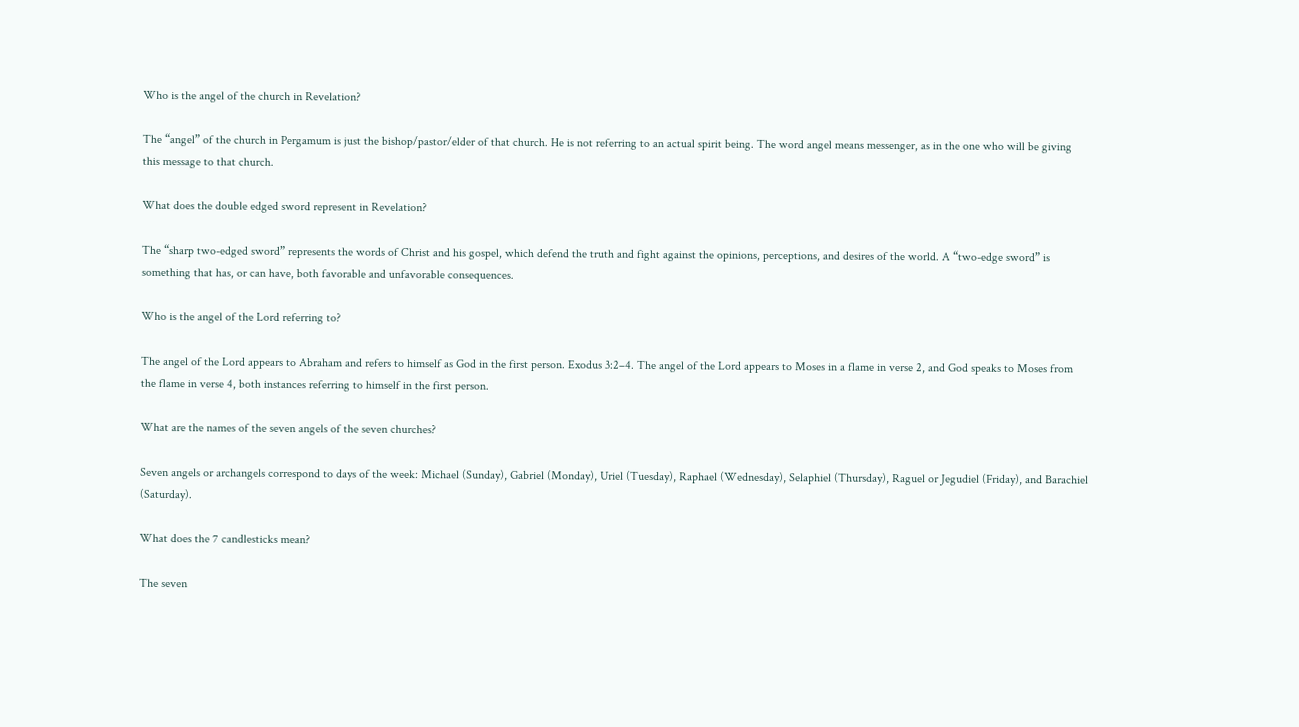Who is the angel of the church in Revelation?

The “angel” of the church in Pergamum is just the bishop/pastor/elder of that church. He is not referring to an actual spirit being. The word angel means messenger, as in the one who will be giving this message to that church.

What does the double edged sword represent in Revelation?

The “sharp two-edged sword” represents the words of Christ and his gospel, which defend the truth and fight against the opinions, perceptions, and desires of the world. A “two-edge sword” is something that has, or can have, both favorable and unfavorable consequences.

Who is the angel of the Lord referring to?

The angel of the Lord appears to Abraham and refers to himself as God in the first person. Exodus 3:2–4. The angel of the Lord appears to Moses in a flame in verse 2, and God speaks to Moses from the flame in verse 4, both instances referring to himself in the first person.

What are the names of the seven angels of the seven churches?

Seven angels or archangels correspond to days of the week: Michael (Sunday), Gabriel (Monday), Uriel (Tuesday), Raphael (Wednesday), Selaphiel (Thursday), Raguel or Jegudiel (Friday), and Barachiel (Saturday).

What does the 7 candlesticks mean?

The seven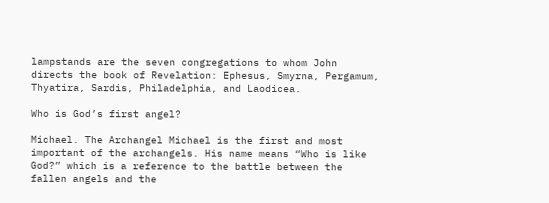lampstands are the seven congregations to whom John directs the book of Revelation: Ephesus, Smyrna, Pergamum, Thyatira, Sardis, Philadelphia, and Laodicea.

Who is God’s first angel?

Michael. The Archangel Michael is the first and most important of the archangels. His name means “Who is like God?” which is a reference to the battle between the fallen angels and the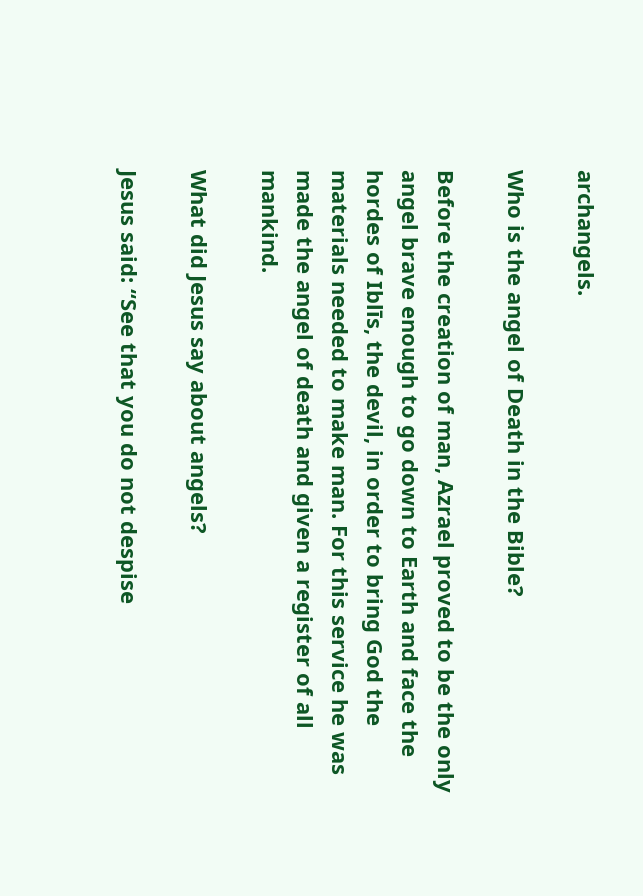archangels.

Who is the angel of Death in the Bible?

Before the creation of man, Azrael proved to be the only angel brave enough to go down to Earth and face the hordes of Iblīs, the devil, in order to bring God the materials needed to make man. For this service he was made the angel of death and given a register of all mankind.

What did Jesus say about angels?

Jesus said: “See that you do not despise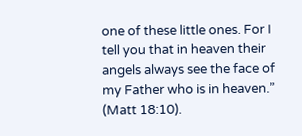one of these little ones. For I tell you that in heaven their angels always see the face of my Father who is in heaven.” (Matt 18:10).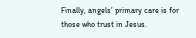Finally, angels’ primary care is for those who trust in Jesus.